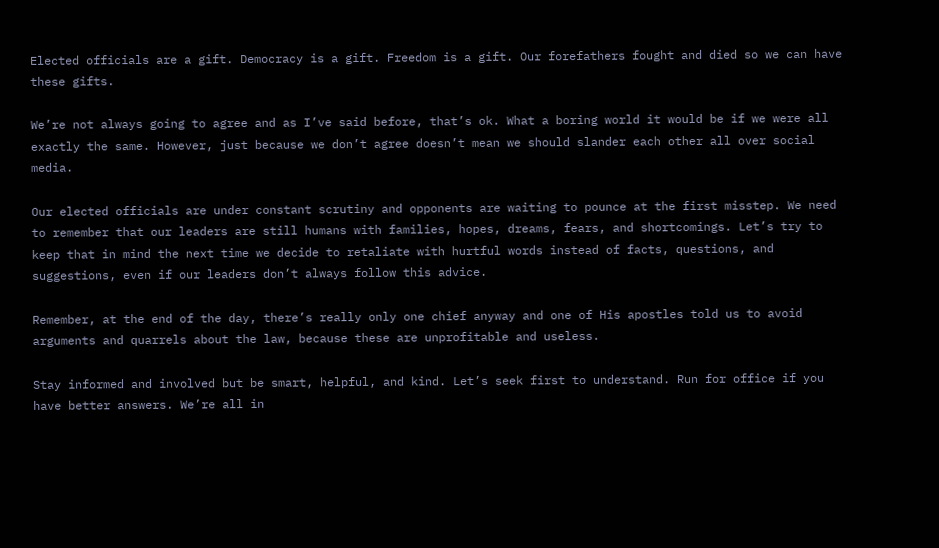Elected officials are a gift. Democracy is a gift. Freedom is a gift. Our forefathers fought and died so we can have these gifts.

We’re not always going to agree and as I’ve said before, that’s ok. What a boring world it would be if we were all exactly the same. However, just because we don’t agree doesn’t mean we should slander each other all over social media.

Our elected officials are under constant scrutiny and opponents are waiting to pounce at the first misstep. We need to remember that our leaders are still humans with families, hopes, dreams, fears, and shortcomings. Let’s try to keep that in mind the next time we decide to retaliate with hurtful words instead of facts, questions, and suggestions, even if our leaders don’t always follow this advice.

Remember, at the end of the day, there’s really only one chief anyway and one of His apostles told us to avoid arguments and quarrels about the law, because these are unprofitable and useless.

Stay informed and involved but be smart, helpful, and kind. Let’s seek first to understand. Run for office if you have better answers. We’re all in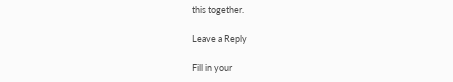this together.

Leave a Reply

Fill in your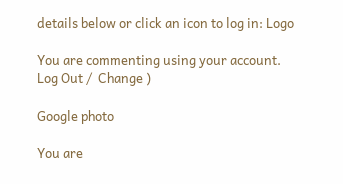details below or click an icon to log in: Logo

You are commenting using your account. Log Out /  Change )

Google photo

You are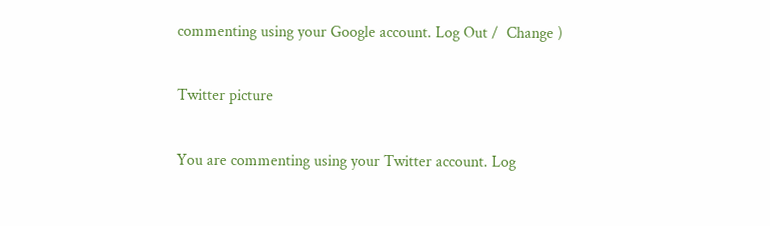commenting using your Google account. Log Out /  Change )

Twitter picture

You are commenting using your Twitter account. Log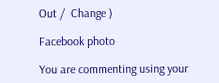Out /  Change )

Facebook photo

You are commenting using your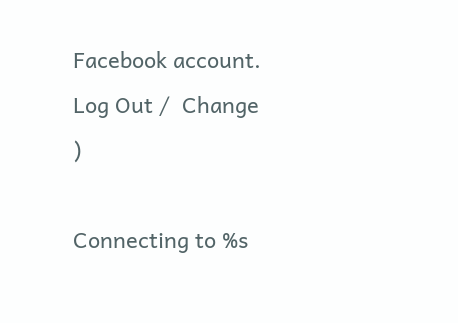Facebook account. Log Out /  Change )

Connecting to %s